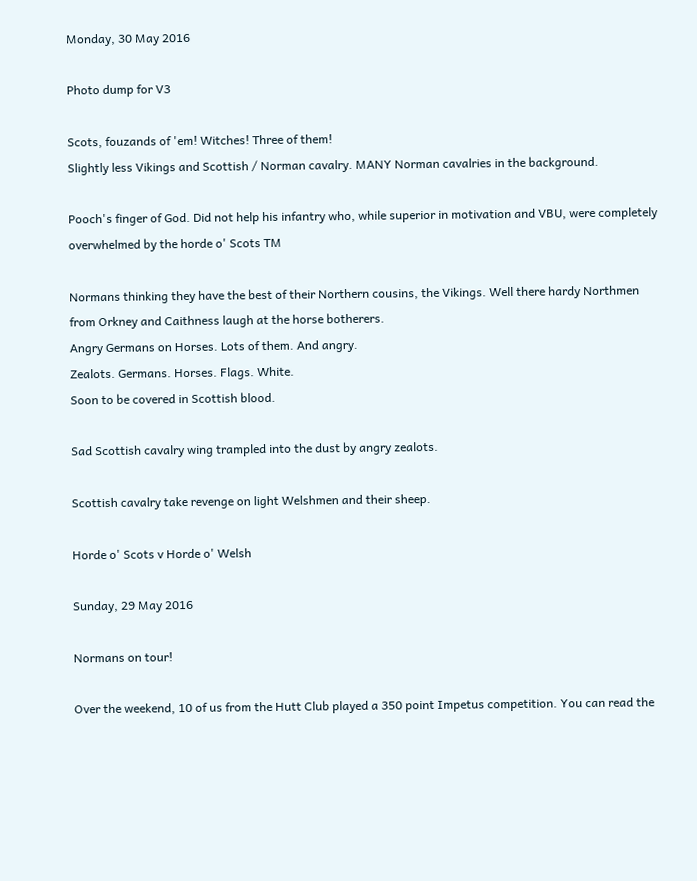Monday, 30 May 2016

Photo dump for V3

Scots, fouzands of 'em! Witches! Three of them!
Slightly less Vikings and Scottish / Norman cavalry. MANY Norman cavalries in the background.

Pooch's finger of God. Did not help his infantry who, while superior in motivation and VBU, were completely overwhelmed by the horde o' Scots TM

Normans thinking they have the best of their Northern cousins, the Vikings. Well there hardy Northmen from Orkney and Caithness laugh at the horse botherers.
Angry Germans on Horses. Lots of them. And angry.
Zealots. Germans. Horses. Flags. White.
Soon to be covered in Scottish blood.

Sad Scottish cavalry wing trampled into the dust by angry zealots.

Scottish cavalry take revenge on light Welshmen and their sheep.

Horde o' Scots v Horde o' Welsh

Sunday, 29 May 2016

Normans on tour!

Over the weekend, 10 of us from the Hutt Club played a 350 point Impetus competition. You can read the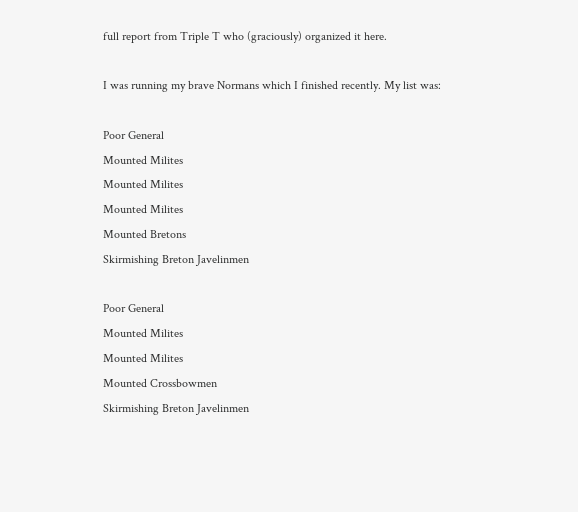full report from Triple T who (graciously) organized it here.

I was running my brave Normans which I finished recently. My list was:

Poor General
Mounted Milites
Mounted Milites
Mounted Milites
Mounted Bretons
Skirmishing Breton Javelinmen

Poor General
Mounted Milites
Mounted Milites
Mounted Crossbowmen
Skirmishing Breton Javelinmen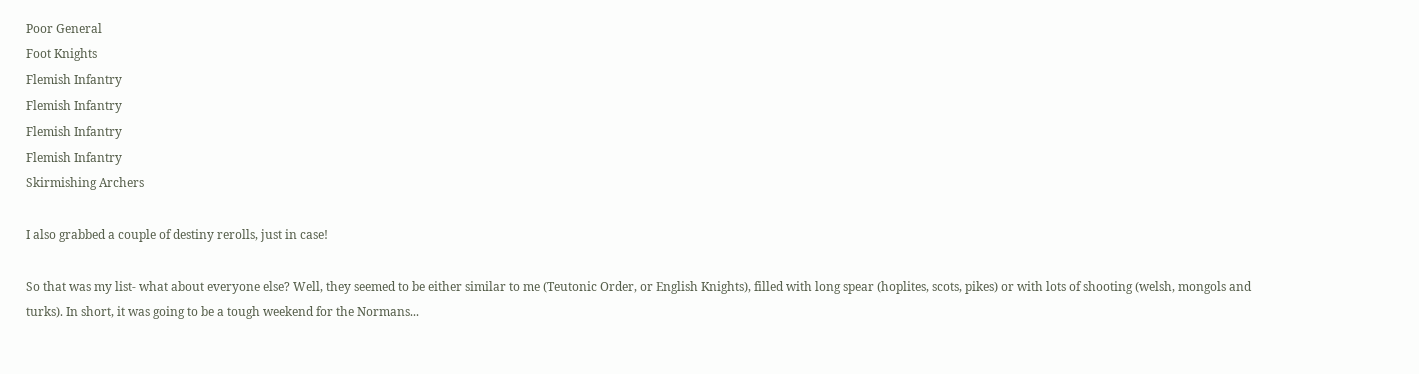Poor General
Foot Knights
Flemish Infantry
Flemish Infantry
Flemish Infantry
Flemish Infantry
Skirmishing Archers

I also grabbed a couple of destiny rerolls, just in case!

So that was my list- what about everyone else? Well, they seemed to be either similar to me (Teutonic Order, or English Knights), filled with long spear (hoplites, scots, pikes) or with lots of shooting (welsh, mongols and turks). In short, it was going to be a tough weekend for the Normans...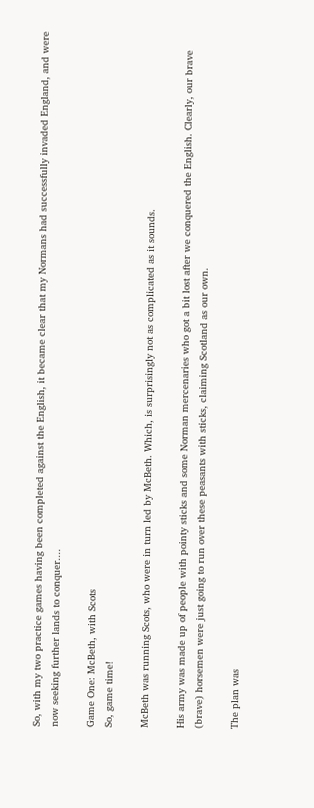So, with my two practice games having been completed against the English, it became clear that my Normans had successfully invaded England, and were now seeking further lands to conquer....

Game One: McBeth, with Scots
So, game time!

McBeth was running Scots, who were in turn led by McBeth. Which, is surprisingly not as complicated as it sounds.

His army was made up of people with pointy sticks and some Norman mercenaries who got a bit lost after we conquered the English. Clearly, our brave (brave) horsemen were just going to run over these peasants with sticks, claiming Scotland as our own.

The plan was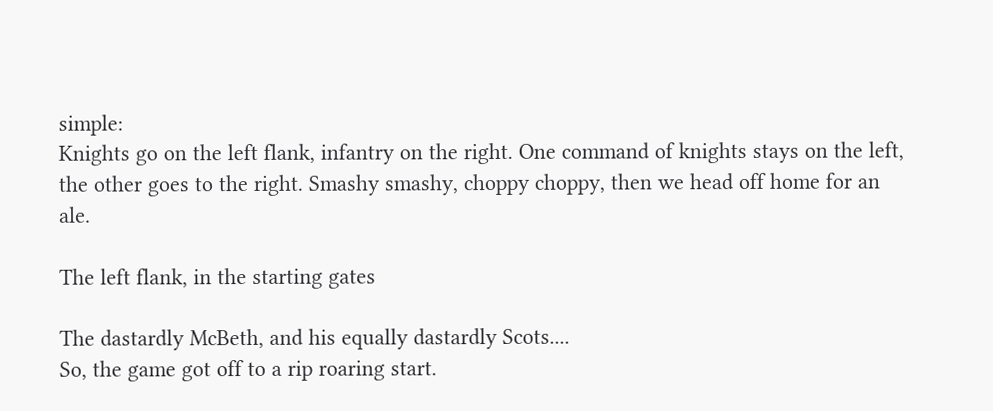simple:
Knights go on the left flank, infantry on the right. One command of knights stays on the left, the other goes to the right. Smashy smashy, choppy choppy, then we head off home for an ale.

The left flank, in the starting gates

The dastardly McBeth, and his equally dastardly Scots....
So, the game got off to a rip roaring start.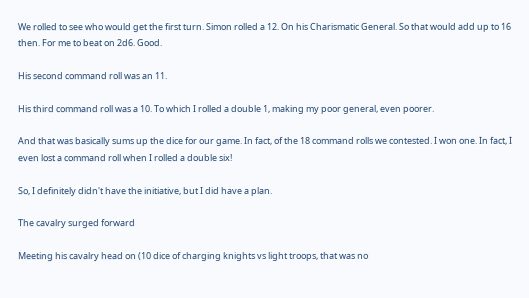We rolled to see who would get the first turn. Simon rolled a 12. On his Charismatic General. So that would add up to 16 then. For me to beat on 2d6. Good.

His second command roll was an 11.

His third command roll was a 10. To which I rolled a double 1, making my poor general, even poorer.

And that was basically sums up the dice for our game. In fact, of the 18 command rolls we contested. I won one. In fact, I even lost a command roll when I rolled a double six!

So, I definitely didn't have the initiative, but I did have a plan.

The cavalry surged forward

Meeting his cavalry head on (10 dice of charging knights vs light troops, that was no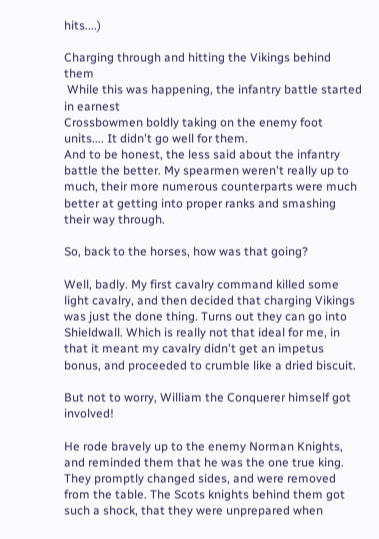hits....)

Charging through and hitting the Vikings behind them
 While this was happening, the infantry battle started in earnest
Crossbowmen boldly taking on the enemy foot units.... It didn't go well for them.
And to be honest, the less said about the infantry battle the better. My spearmen weren't really up to much, their more numerous counterparts were much better at getting into proper ranks and smashing their way through.

So, back to the horses, how was that going?

Well, badly. My first cavalry command killed some light cavalry, and then decided that charging Vikings was just the done thing. Turns out they can go into Shieldwall. Which is really not that ideal for me, in that it meant my cavalry didn't get an impetus bonus, and proceeded to crumble like a dried biscuit.

But not to worry, William the Conquerer himself got involved!

He rode bravely up to the enemy Norman Knights, and reminded them that he was the one true king. They promptly changed sides, and were removed from the table. The Scots knights behind them got such a shock, that they were unprepared when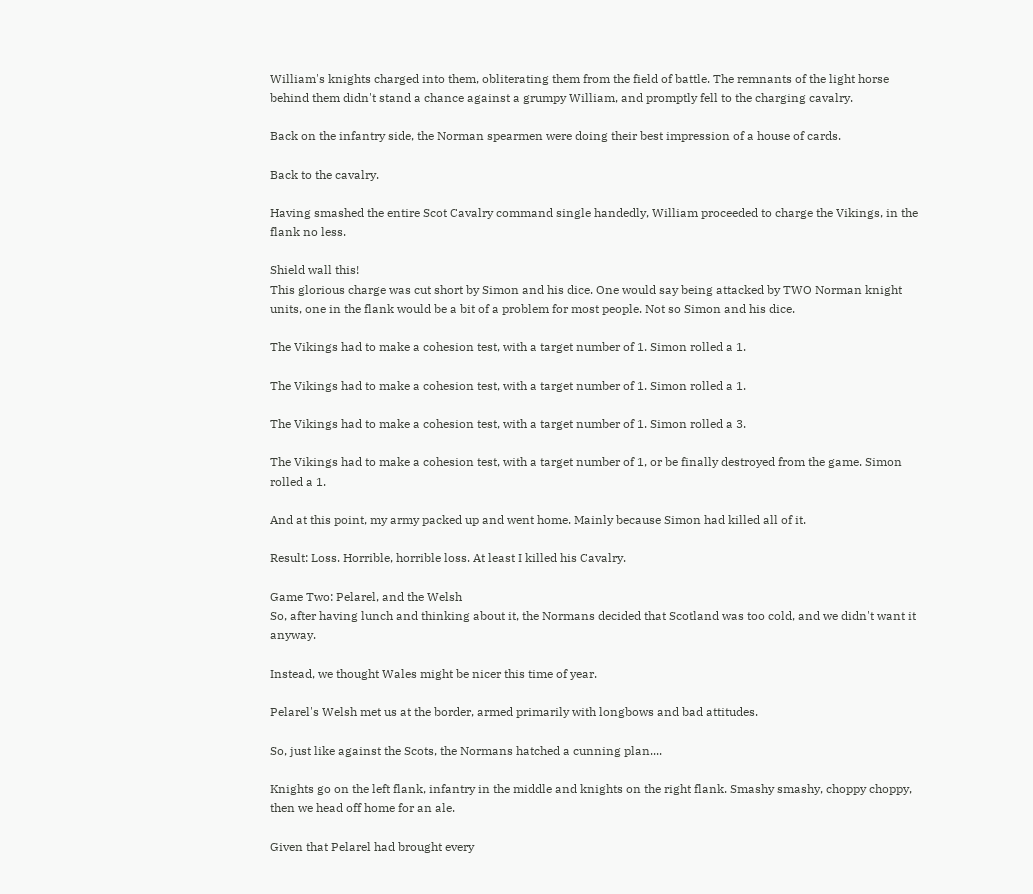William's knights charged into them, obliterating them from the field of battle. The remnants of the light horse behind them didn't stand a chance against a grumpy William, and promptly fell to the charging cavalry.

Back on the infantry side, the Norman spearmen were doing their best impression of a house of cards.

Back to the cavalry.

Having smashed the entire Scot Cavalry command single handedly, William proceeded to charge the Vikings, in the flank no less.

Shield wall this!
This glorious charge was cut short by Simon and his dice. One would say being attacked by TWO Norman knight units, one in the flank would be a bit of a problem for most people. Not so Simon and his dice.

The Vikings had to make a cohesion test, with a target number of 1. Simon rolled a 1.

The Vikings had to make a cohesion test, with a target number of 1. Simon rolled a 1.

The Vikings had to make a cohesion test, with a target number of 1. Simon rolled a 3.

The Vikings had to make a cohesion test, with a target number of 1, or be finally destroyed from the game. Simon rolled a 1.

And at this point, my army packed up and went home. Mainly because Simon had killed all of it.

Result: Loss. Horrible, horrible loss. At least I killed his Cavalry.

Game Two: Pelarel, and the Welsh
So, after having lunch and thinking about it, the Normans decided that Scotland was too cold, and we didn't want it anyway.

Instead, we thought Wales might be nicer this time of year.

Pelarel's Welsh met us at the border, armed primarily with longbows and bad attitudes.

So, just like against the Scots, the Normans hatched a cunning plan....

Knights go on the left flank, infantry in the middle and knights on the right flank. Smashy smashy, choppy choppy, then we head off home for an ale.

Given that Pelarel had brought every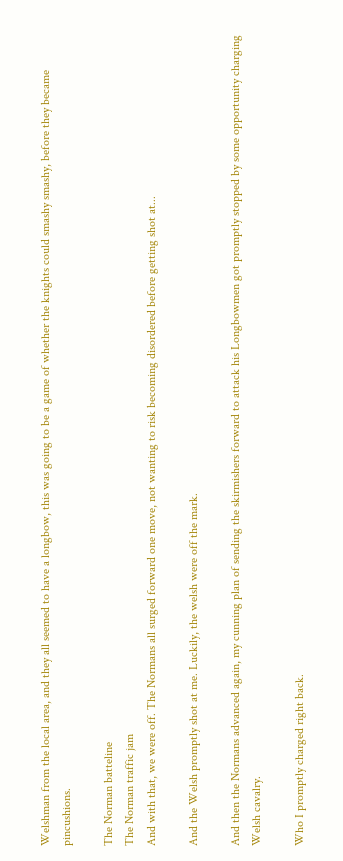Welshman from the local area, and they all seemed to have a longbow, this was going to be a game of whether the knights could smashy smashy, before they became pincushions.

The Norman batteline
The Norman traffic jam
And with that, we were off. The Normans all surged forward one move, not wanting to risk becoming disordered before getting shot at...

And the Welsh promptly shot at me. Luckily, the welsh were off the mark.

And then the Normans advanced again, my cunning plan of sending the skirmishers forward to attack his Longbowmen got promptly stopped by some opportunity charging Welsh cavalry.

Who I promptly charged right back.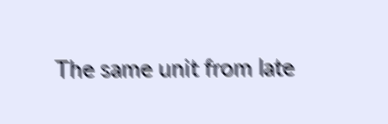The same unit from late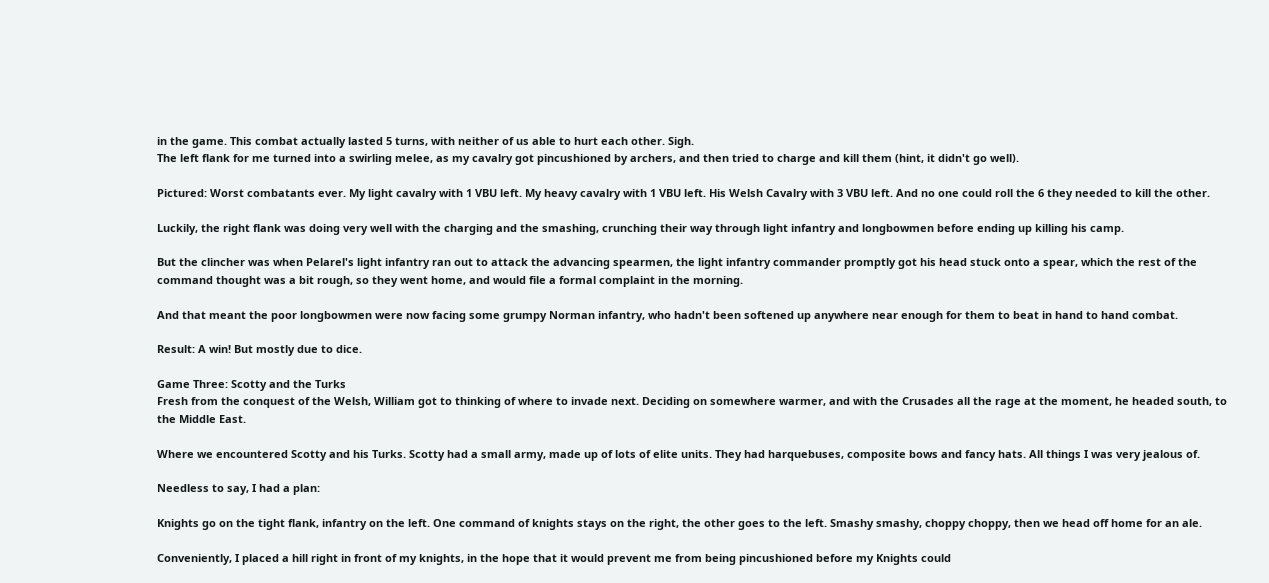in the game. This combat actually lasted 5 turns, with neither of us able to hurt each other. Sigh.
The left flank for me turned into a swirling melee, as my cavalry got pincushioned by archers, and then tried to charge and kill them (hint, it didn't go well).

Pictured: Worst combatants ever. My light cavalry with 1 VBU left. My heavy cavalry with 1 VBU left. His Welsh Cavalry with 3 VBU left. And no one could roll the 6 they needed to kill the other.

Luckily, the right flank was doing very well with the charging and the smashing, crunching their way through light infantry and longbowmen before ending up killing his camp.

But the clincher was when Pelarel's light infantry ran out to attack the advancing spearmen, the light infantry commander promptly got his head stuck onto a spear, which the rest of the command thought was a bit rough, so they went home, and would file a formal complaint in the morning.

And that meant the poor longbowmen were now facing some grumpy Norman infantry, who hadn't been softened up anywhere near enough for them to beat in hand to hand combat.

Result: A win! But mostly due to dice.

Game Three: Scotty and the Turks
Fresh from the conquest of the Welsh, William got to thinking of where to invade next. Deciding on somewhere warmer, and with the Crusades all the rage at the moment, he headed south, to the Middle East.

Where we encountered Scotty and his Turks. Scotty had a small army, made up of lots of elite units. They had harquebuses, composite bows and fancy hats. All things I was very jealous of.

Needless to say, I had a plan:

Knights go on the tight flank, infantry on the left. One command of knights stays on the right, the other goes to the left. Smashy smashy, choppy choppy, then we head off home for an ale.

Conveniently, I placed a hill right in front of my knights, in the hope that it would prevent me from being pincushioned before my Knights could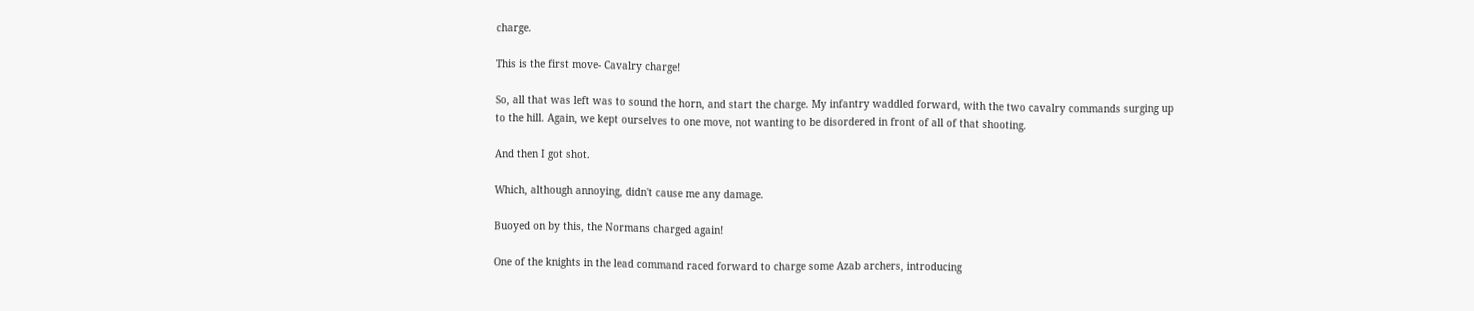charge.

This is the first move- Cavalry charge!

So, all that was left was to sound the horn, and start the charge. My infantry waddled forward, with the two cavalry commands surging up to the hill. Again, we kept ourselves to one move, not wanting to be disordered in front of all of that shooting.

And then I got shot.

Which, although annoying, didn't cause me any damage.

Buoyed on by this, the Normans charged again!

One of the knights in the lead command raced forward to charge some Azab archers, introducing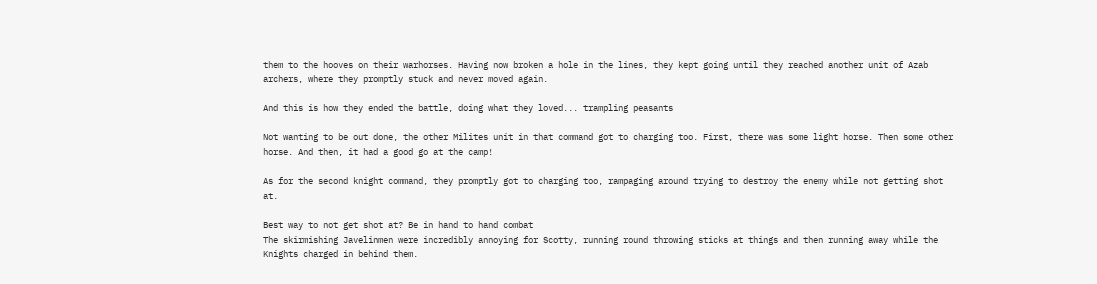them to the hooves on their warhorses. Having now broken a hole in the lines, they kept going until they reached another unit of Azab archers, where they promptly stuck and never moved again.

And this is how they ended the battle, doing what they loved... trampling peasants

Not wanting to be out done, the other Milites unit in that command got to charging too. First, there was some light horse. Then some other horse. And then, it had a good go at the camp!

As for the second knight command, they promptly got to charging too, rampaging around trying to destroy the enemy while not getting shot at.

Best way to not get shot at? Be in hand to hand combat
The skirmishing Javelinmen were incredibly annoying for Scotty, running round throwing sticks at things and then running away while the Knights charged in behind them.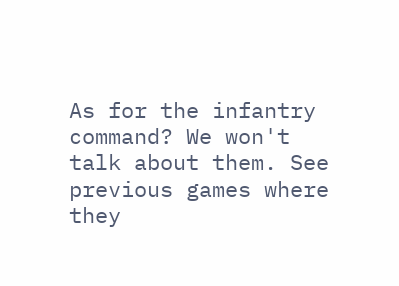As for the infantry command? We won't talk about them. See previous games where they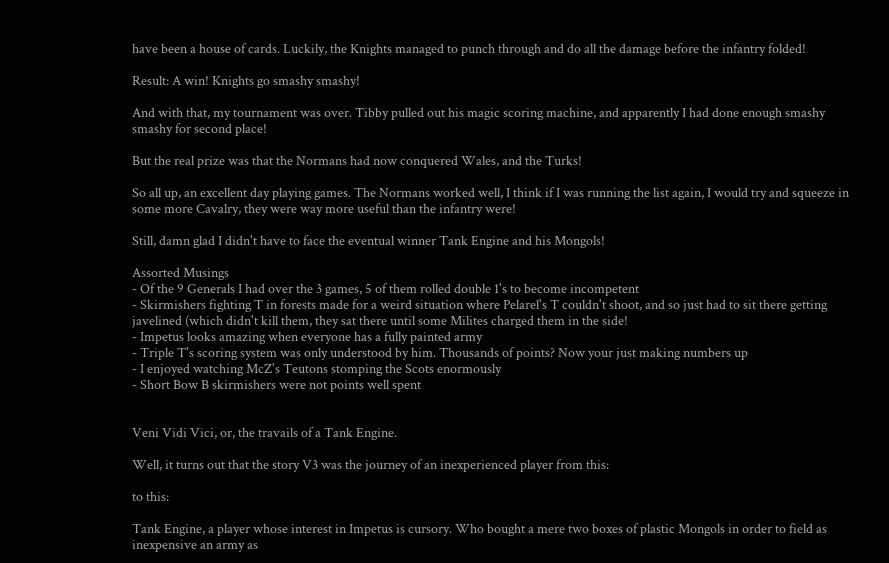have been a house of cards. Luckily, the Knights managed to punch through and do all the damage before the infantry folded!

Result: A win! Knights go smashy smashy!

And with that, my tournament was over. Tibby pulled out his magic scoring machine, and apparently I had done enough smashy smashy for second place!

But the real prize was that the Normans had now conquered Wales, and the Turks!

So all up, an excellent day playing games. The Normans worked well, I think if I was running the list again, I would try and squeeze in some more Cavalry, they were way more useful than the infantry were!

Still, damn glad I didn't have to face the eventual winner Tank Engine and his Mongols!

Assorted Musings
- Of the 9 Generals I had over the 3 games, 5 of them rolled double 1's to become incompetent
- Skirmishers fighting T in forests made for a weird situation where Pelarel's T couldn't shoot, and so just had to sit there getting javelined (which didn't kill them, they sat there until some Milites charged them in the side!
- Impetus looks amazing when everyone has a fully painted army
- Triple T's scoring system was only understood by him. Thousands of points? Now your just making numbers up
- I enjoyed watching McZ's Teutons stomping the Scots enormously
- Short Bow B skirmishers were not points well spent


Veni Vidi Vici, or, the travails of a Tank Engine.

Well, it turns out that the story V3 was the journey of an inexperienced player from this:

to this:

Tank Engine, a player whose interest in Impetus is cursory. Who bought a mere two boxes of plastic Mongols in order to field as inexpensive an army as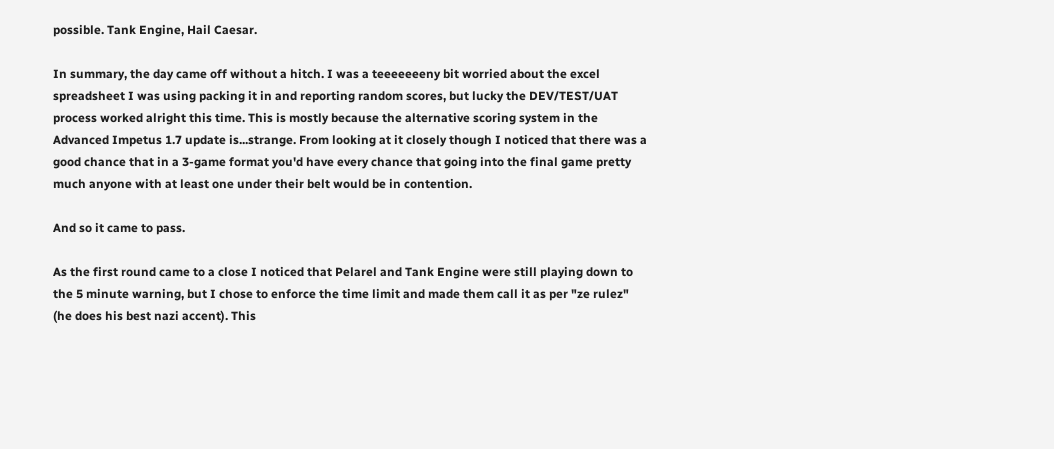possible. Tank Engine, Hail Caesar.

In summary, the day came off without a hitch. I was a teeeeeeeny bit worried about the excel spreadsheet I was using packing it in and reporting random scores, but lucky the DEV/TEST/UAT process worked alright this time. This is mostly because the alternative scoring system in the Advanced Impetus 1.7 update is...strange. From looking at it closely though I noticed that there was a good chance that in a 3-game format you'd have every chance that going into the final game pretty much anyone with at least one under their belt would be in contention.

And so it came to pass.

As the first round came to a close I noticed that Pelarel and Tank Engine were still playing down to the 5 minute warning, but I chose to enforce the time limit and made them call it as per "ze rulez" (he does his best nazi accent). This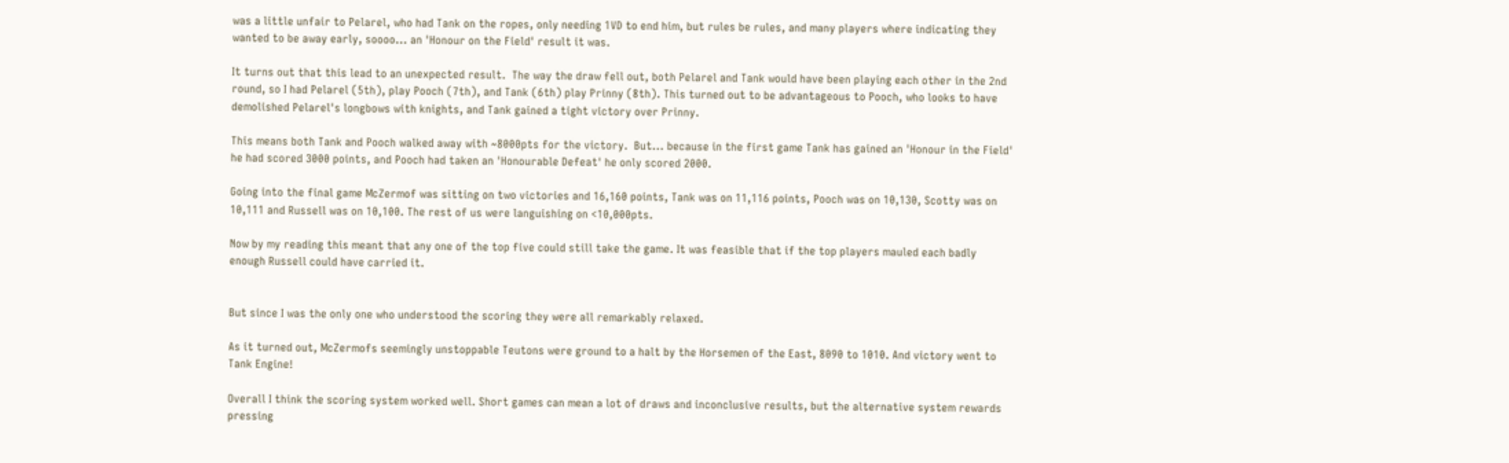was a little unfair to Pelarel, who had Tank on the ropes, only needing 1VD to end him, but rules be rules, and many players where indicating they wanted to be away early, soooo... an 'Honour on the Field' result it was.

It turns out that this lead to an unexpected result.  The way the draw fell out, both Pelarel and Tank would have been playing each other in the 2nd round, so I had Pelarel (5th), play Pooch (7th), and Tank (6th) play Prinny (8th). This turned out to be advantageous to Pooch, who looks to have demolished Pelarel's longbows with knights, and Tank gained a tight victory over Prinny.

This means both Tank and Pooch walked away with ~8000pts for the victory.  But... because in the first game Tank has gained an 'Honour in the Field' he had scored 3000 points, and Pooch had taken an 'Honourable Defeat' he only scored 2000.

Going into the final game McZermof was sitting on two victories and 16,160 points, Tank was on 11,116 points, Pooch was on 10,130, Scotty was on 10,111 and Russell was on 10,100. The rest of us were languishing on <10,000pts.

Now by my reading this meant that any one of the top five could still take the game. It was feasible that if the top players mauled each badly enough Russell could have carried it.


But since I was the only one who understood the scoring they were all remarkably relaxed.

As it turned out, McZermofs seemingly unstoppable Teutons were ground to a halt by the Horsemen of the East, 8090 to 1010. And victory went to Tank Engine!

Overall I think the scoring system worked well. Short games can mean a lot of draws and inconclusive results, but the alternative system rewards pressing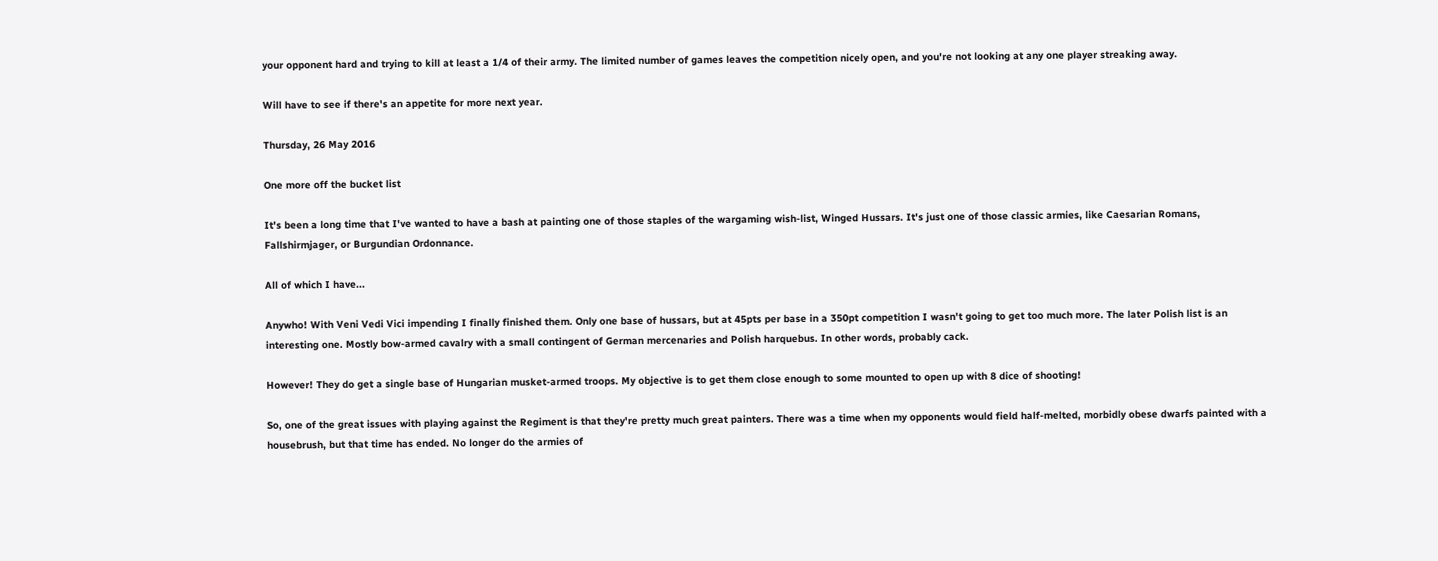your opponent hard and trying to kill at least a 1/4 of their army. The limited number of games leaves the competition nicely open, and you're not looking at any one player streaking away.

Will have to see if there's an appetite for more next year.

Thursday, 26 May 2016

One more off the bucket list

It's been a long time that I've wanted to have a bash at painting one of those staples of the wargaming wish-list, Winged Hussars. It's just one of those classic armies, like Caesarian Romans, Fallshirmjager, or Burgundian Ordonnance.

All of which I have...

Anywho! With Veni Vedi Vici impending I finally finished them. Only one base of hussars, but at 45pts per base in a 350pt competition I wasn't going to get too much more. The later Polish list is an interesting one. Mostly bow-armed cavalry with a small contingent of German mercenaries and Polish harquebus. In other words, probably cack.

However! They do get a single base of Hungarian musket-armed troops. My objective is to get them close enough to some mounted to open up with 8 dice of shooting!

So, one of the great issues with playing against the Regiment is that they're pretty much great painters. There was a time when my opponents would field half-melted, morbidly obese dwarfs painted with a housebrush, but that time has ended. No longer do the armies of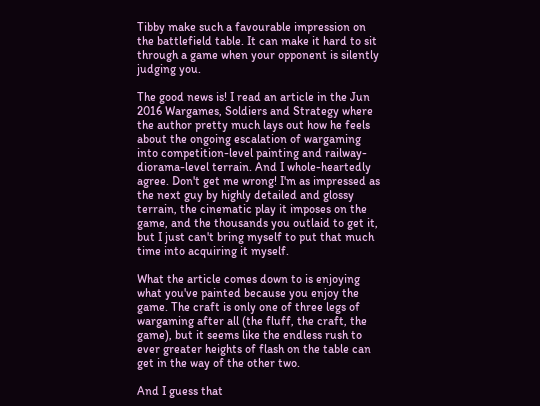Tibby make such a favourable impression on the battlefield table. It can make it hard to sit through a game when your opponent is silently judging you.

The good news is! I read an article in the Jun 2016 Wargames, Soldiers and Strategy where the author pretty much lays out how he feels about the ongoing escalation of wargaming into competition-level painting and railway-diorama-level terrain. And I whole-heartedly agree. Don't get me wrong! I'm as impressed as the next guy by highly detailed and glossy terrain, the cinematic play it imposes on the game, and the thousands you outlaid to get it, but I just can't bring myself to put that much time into acquiring it myself.

What the article comes down to is enjoying what you've painted because you enjoy the game. The craft is only one of three legs of wargaming after all (the fluff, the craft, the game), but it seems like the endless rush to ever greater heights of flash on the table can get in the way of the other two.

And I guess that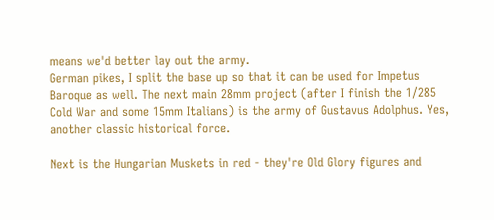means we'd better lay out the army.
German pikes, I split the base up so that it can be used for Impetus Baroque as well. The next main 28mm project (after I finish the 1/285 Cold War and some 15mm Italians) is the army of Gustavus Adolphus. Yes, another classic historical force.

Next is the Hungarian Muskets in red - they're Old Glory figures and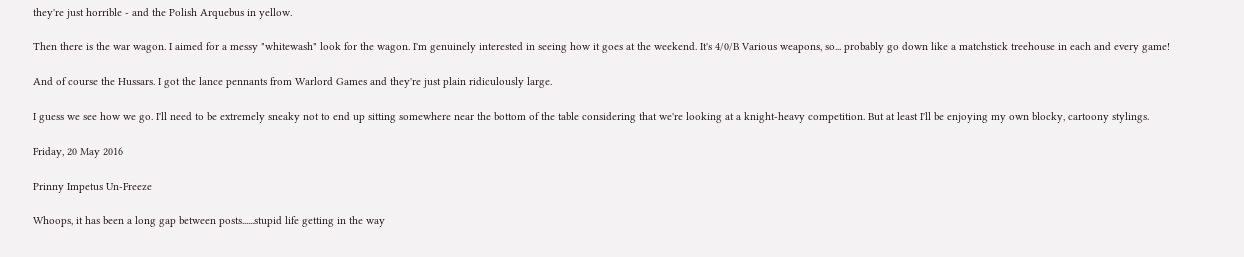they're just horrible - and the Polish Arquebus in yellow.

Then there is the war wagon. I aimed for a messy "whitewash" look for the wagon. I'm genuinely interested in seeing how it goes at the weekend. It's 4/0/B Various weapons, so... probably go down like a matchstick treehouse in each and every game!

And of course the Hussars. I got the lance pennants from Warlord Games and they're just plain ridiculously large.

I guess we see how we go. I'll need to be extremely sneaky not to end up sitting somewhere near the bottom of the table considering that we're looking at a knight-heavy competition. But at least I'll be enjoying my own blocky, cartoony stylings.

Friday, 20 May 2016

Prinny Impetus Un-Freeze

Whoops, it has been a long gap between posts......stupid life getting in the way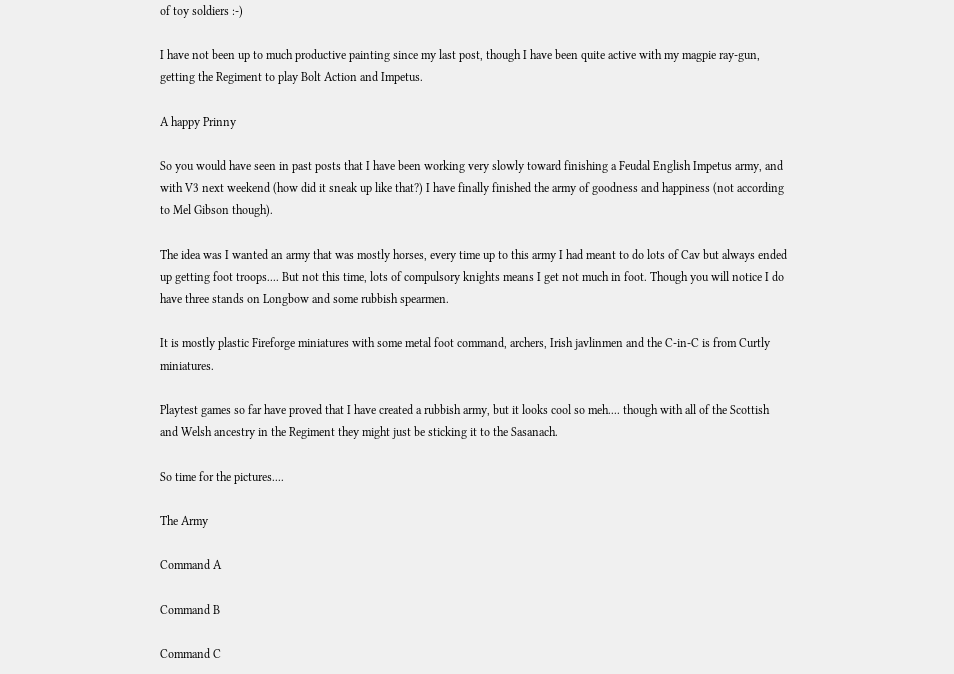of toy soldiers :-)

I have not been up to much productive painting since my last post, though I have been quite active with my magpie ray-gun, getting the Regiment to play Bolt Action and Impetus.

A happy Prinny

So you would have seen in past posts that I have been working very slowly toward finishing a Feudal English Impetus army, and with V3 next weekend (how did it sneak up like that?) I have finally finished the army of goodness and happiness (not according to Mel Gibson though).

The idea was I wanted an army that was mostly horses, every time up to this army I had meant to do lots of Cav but always ended up getting foot troops.... But not this time, lots of compulsory knights means I get not much in foot. Though you will notice I do have three stands on Longbow and some rubbish spearmen.

It is mostly plastic Fireforge miniatures with some metal foot command, archers, Irish javlinmen and the C-in-C is from Curtly miniatures.

Playtest games so far have proved that I have created a rubbish army, but it looks cool so meh.... though with all of the Scottish and Welsh ancestry in the Regiment they might just be sticking it to the Sasanach.

So time for the pictures....

The Army

Command A

Command B

Command C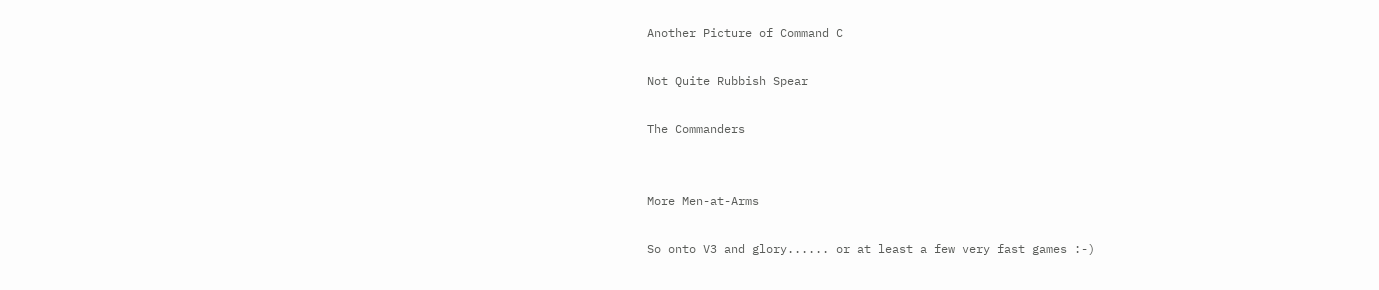Another Picture of Command C

Not Quite Rubbish Spear

The Commanders


More Men-at-Arms

So onto V3 and glory...... or at least a few very fast games :-)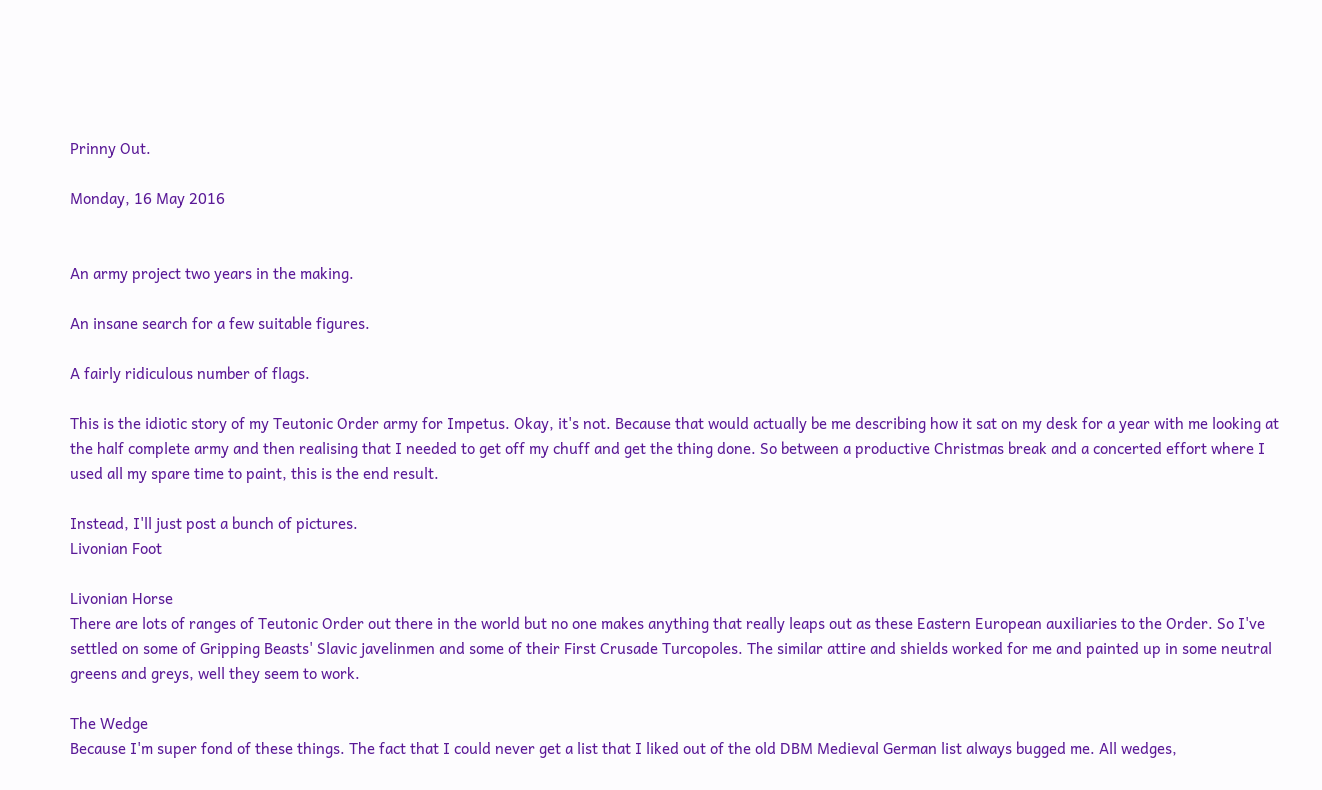Prinny Out.

Monday, 16 May 2016


An army project two years in the making.

An insane search for a few suitable figures.

A fairly ridiculous number of flags.

This is the idiotic story of my Teutonic Order army for Impetus. Okay, it's not. Because that would actually be me describing how it sat on my desk for a year with me looking at the half complete army and then realising that I needed to get off my chuff and get the thing done. So between a productive Christmas break and a concerted effort where I used all my spare time to paint, this is the end result.

Instead, I'll just post a bunch of pictures.
Livonian Foot

Livonian Horse
There are lots of ranges of Teutonic Order out there in the world but no one makes anything that really leaps out as these Eastern European auxiliaries to the Order. So I've settled on some of Gripping Beasts' Slavic javelinmen and some of their First Crusade Turcopoles. The similar attire and shields worked for me and painted up in some neutral greens and greys, well they seem to work.

The Wedge
Because I'm super fond of these things. The fact that I could never get a list that I liked out of the old DBM Medieval German list always bugged me. All wedges,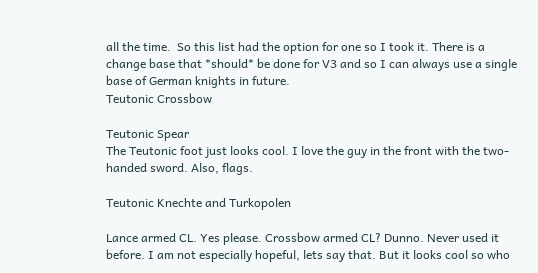all the time.  So this list had the option for one so I took it. There is a change base that *should* be done for V3 and so I can always use a single base of German knights in future.
Teutonic Crossbow

Teutonic Spear
The Teutonic foot just looks cool. I love the guy in the front with the two-handed sword. Also, flags.

Teutonic Knechte and Turkopolen

Lance armed CL. Yes please. Crossbow armed CL? Dunno. Never used it before. I am not especially hopeful, lets say that. But it looks cool so who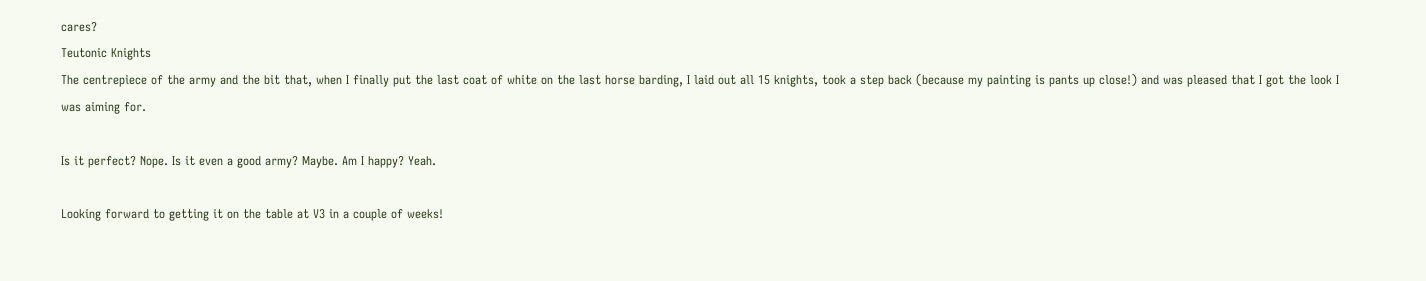cares?
Teutonic Knights
The centrepiece of the army and the bit that, when I finally put the last coat of white on the last horse barding, I laid out all 15 knights, took a step back (because my painting is pants up close!) and was pleased that I got the look I was aiming for.

Is it perfect? Nope. Is it even a good army? Maybe. Am I happy? Yeah.

Looking forward to getting it on the table at V3 in a couple of weeks!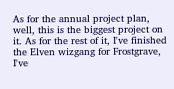As for the annual project plan, well, this is the biggest project on it. As for the rest of it, I've finished the Elven wizgang for Frostgrave, I've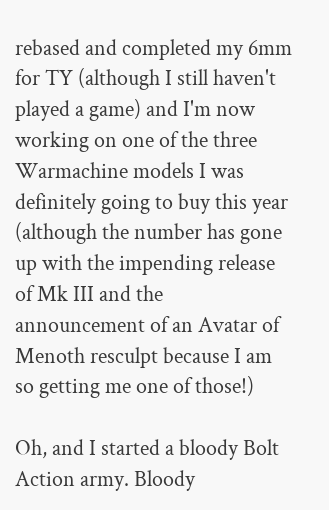rebased and completed my 6mm for TY (although I still haven't played a game) and I'm now working on one of the three Warmachine models I was definitely going to buy this year (although the number has gone up with the impending release of Mk III and the announcement of an Avatar of Menoth resculpt because I am so getting me one of those!)

Oh, and I started a bloody Bolt Action army. Bloody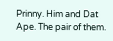Prinny. Him and Dat Ape. The pair of them.